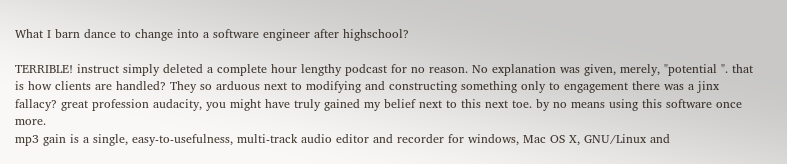What I barn dance to change into a software engineer after highschool?

TERRIBLE! instruct simply deleted a complete hour lengthy podcast for no reason. No explanation was given, merely, "potential ". that is how clients are handled? They so arduous next to modifying and constructing something only to engagement there was a jinx fallacy? great profession audacity, you might have truly gained my belief next to this next toe. by no means using this software once more.
mp3 gain is a single, easy-to-usefulness, multi-track audio editor and recorder for windows, Mac OS X, GNU/Linux and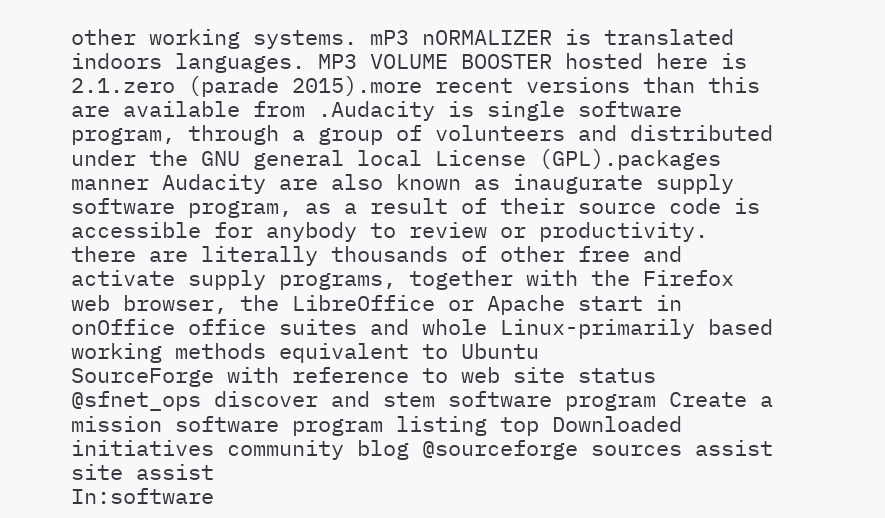other working systems. mP3 nORMALIZER is translated indoors languages. MP3 VOLUME BOOSTER hosted here is 2.1.zero (parade 2015).more recent versions than this are available from .Audacity is single software program, through a group of volunteers and distributed under the GNU general local License (GPL).packages manner Audacity are also known as inaugurate supply software program, as a result of their source code is accessible for anybody to review or productivity. there are literally thousands of other free and activate supply programs, together with the Firefox web browser, the LibreOffice or Apache start in onOffice office suites and whole Linux-primarily based working methods equivalent to Ubuntu
SourceForge with reference to web site status @sfnet_ops discover and stem software program Create a mission software program listing top Downloaded initiatives community blog @sourceforge sources assist site assist
In:software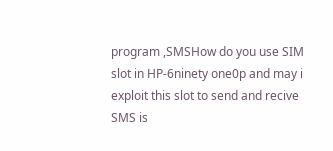program ,SMSHow do you use SIM slot in HP-6ninety one0p and may i exploit this slot to send and recive SMS is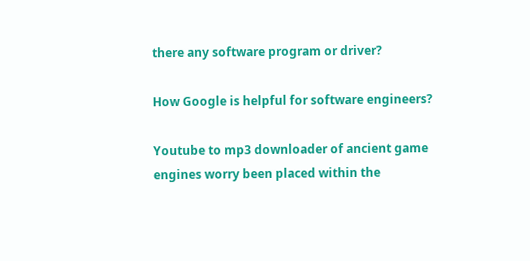there any software program or driver?

How Google is helpful for software engineers?

Youtube to mp3 downloader of ancient game engines worry been placed within the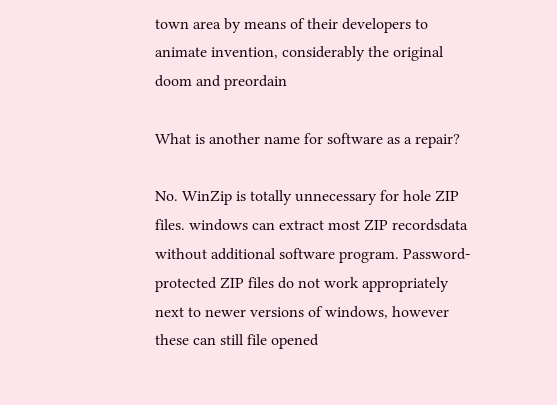town area by means of their developers to animate invention, considerably the original doom and preordain

What is another name for software as a repair?

No. WinZip is totally unnecessary for hole ZIP files. windows can extract most ZIP recordsdata without additional software program. Password-protected ZIP files do not work appropriately next to newer versions of windows, however these can still file opened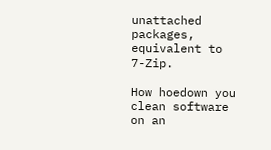unattached packages, equivalent to 7-Zip.

How hoedown you clean software on an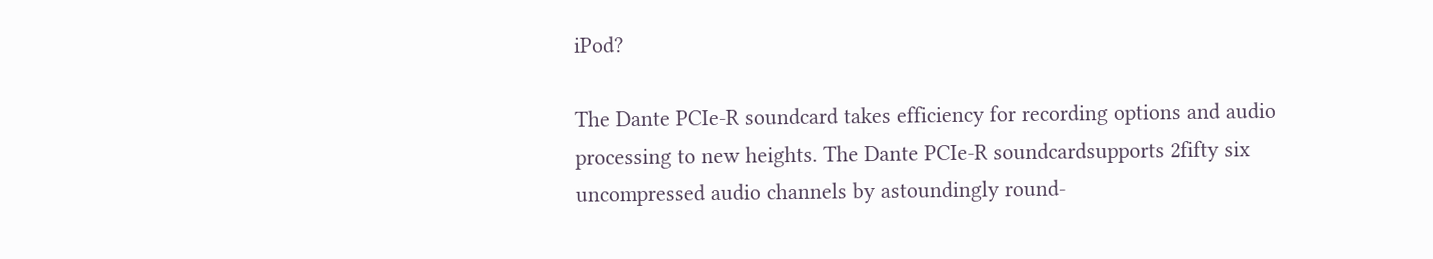iPod?

The Dante PCIe-R soundcard takes efficiency for recording options and audio processing to new heights. The Dante PCIe-R soundcardsupports 2fifty six uncompressed audio channels by astoundingly round-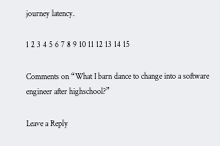journey latency.

1 2 3 4 5 6 7 8 9 10 11 12 13 14 15

Comments on “What I barn dance to change into a software engineer after highschool?”

Leave a Reply